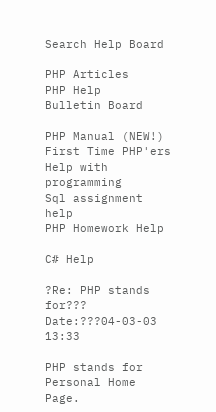Search Help Board

PHP Articles
PHP Help
Bulletin Board

PHP Manual (NEW!)
First Time PHP'ers
Help with programming
Sql assignment help
PHP Homework Help

C# Help

?Re: PHP stands for???
Date:???04-03-03 13:33

PHP stands for Personal Home Page.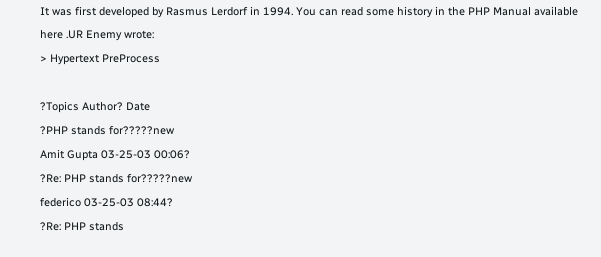It was first developed by Rasmus Lerdorf in 1994. You can read some history in the PHP Manual available here .UR Enemy wrote:
> Hypertext PreProcess

?Topics Author? Date
?PHP stands for?????new
Amit Gupta 03-25-03 00:06?
?Re: PHP stands for?????new
federico 03-25-03 08:44?
?Re: PHP stands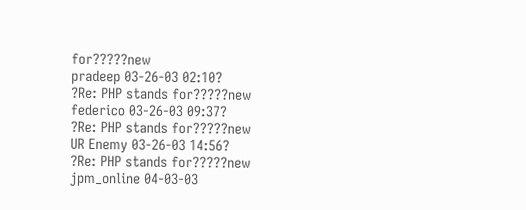for?????new
pradeep 03-26-03 02:10?
?Re: PHP stands for?????new
federico 03-26-03 09:37?
?Re: PHP stands for?????new
UR Enemy 03-26-03 14:56?
?Re: PHP stands for?????new
jpm_online 04-03-03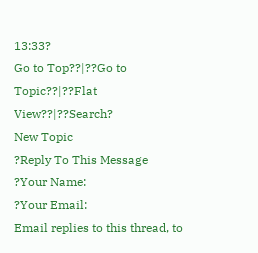13:33?
Go to Top??|??Go to Topic??|??Flat View??|??Search?
New Topic
?Reply To This Message
?Your Name:
?Your Email:
Email replies to this thread, to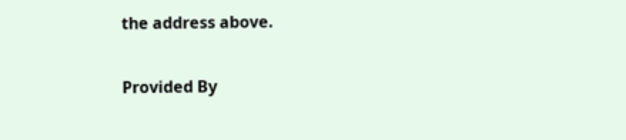the address above.

Provided By